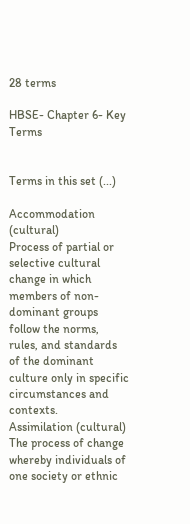28 terms

HBSE- Chapter 6- Key Terms


Terms in this set (...)

Accommodation (cultural)
Process of partial or selective cultural change in which members of non-dominant groups follow the norms, rules, and standards of the dominant culture only in specific circumstances and contexts.
Assimilation (cultural)
The process of change whereby individuals of one society or ethnic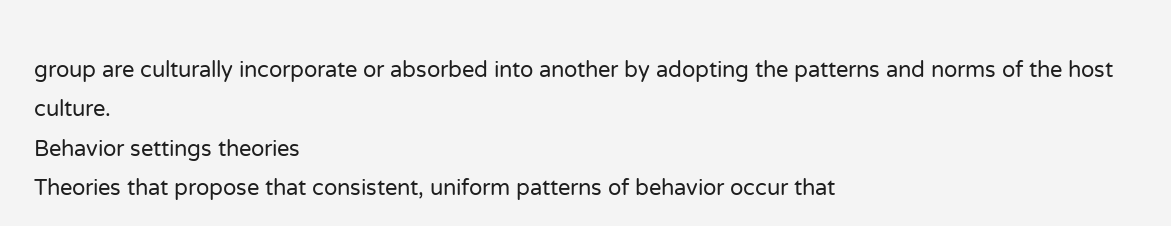group are culturally incorporate or absorbed into another by adopting the patterns and norms of the host culture.
Behavior settings theories
Theories that propose that consistent, uniform patterns of behavior occur that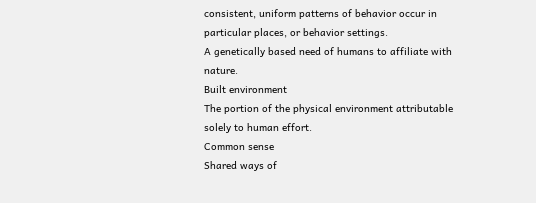consistent, uniform patterns of behavior occur in particular places, or behavior settings.
A genetically based need of humans to affiliate with nature.
Built environment
The portion of the physical environment attributable solely to human effort.
Common sense
Shared ways of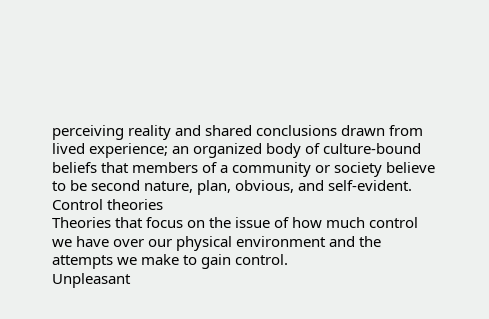perceiving reality and shared conclusions drawn from lived experience; an organized body of culture-bound beliefs that members of a community or society believe to be second nature, plan, obvious, and self-evident.
Control theories
Theories that focus on the issue of how much control we have over our physical environment and the attempts we make to gain control.
Unpleasant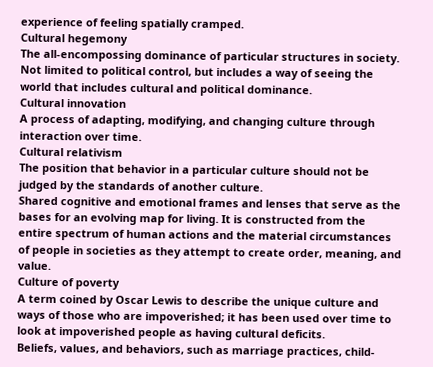experience of feeling spatially cramped.
Cultural hegemony
The all-encompossing dominance of particular structures in society. Not limited to political control, but includes a way of seeing the world that includes cultural and political dominance.
Cultural innovation
A process of adapting, modifying, and changing culture through interaction over time.
Cultural relativism
The position that behavior in a particular culture should not be judged by the standards of another culture.
Shared cognitive and emotional frames and lenses that serve as the bases for an evolving map for living. It is constructed from the entire spectrum of human actions and the material circumstances of people in societies as they attempt to create order, meaning, and value.
Culture of poverty
A term coined by Oscar Lewis to describe the unique culture and ways of those who are impoverished; it has been used over time to look at impoverished people as having cultural deficits.
Beliefs, values, and behaviors, such as marriage practices, child-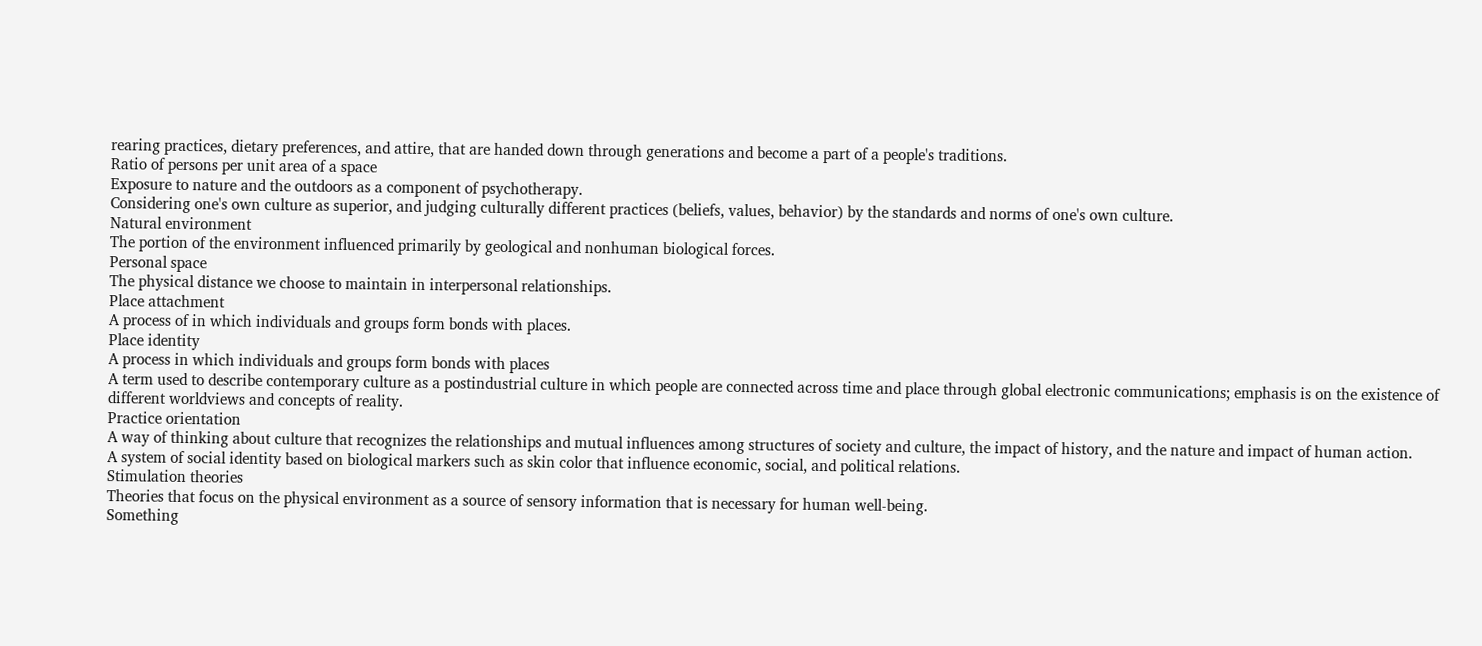rearing practices, dietary preferences, and attire, that are handed down through generations and become a part of a people's traditions.
Ratio of persons per unit area of a space
Exposure to nature and the outdoors as a component of psychotherapy.
Considering one's own culture as superior, and judging culturally different practices (beliefs, values, behavior) by the standards and norms of one's own culture.
Natural environment
The portion of the environment influenced primarily by geological and nonhuman biological forces.
Personal space
The physical distance we choose to maintain in interpersonal relationships.
Place attachment
A process of in which individuals and groups form bonds with places.
Place identity
A process in which individuals and groups form bonds with places
A term used to describe contemporary culture as a postindustrial culture in which people are connected across time and place through global electronic communications; emphasis is on the existence of different worldviews and concepts of reality.
Practice orientation
A way of thinking about culture that recognizes the relationships and mutual influences among structures of society and culture, the impact of history, and the nature and impact of human action.
A system of social identity based on biological markers such as skin color that influence economic, social, and political relations.
Stimulation theories
Theories that focus on the physical environment as a source of sensory information that is necessary for human well-being.
Something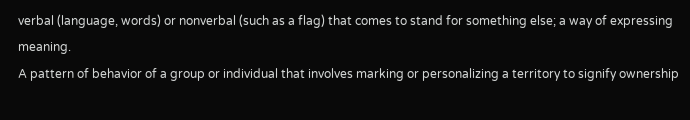verbal (language, words) or nonverbal (such as a flag) that comes to stand for something else; a way of expressing meaning.
A pattern of behavior of a group or individual that involves marking or personalizing a territory to signify ownership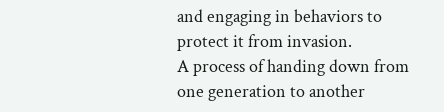and engaging in behaviors to protect it from invasion.
A process of handing down from one generation to another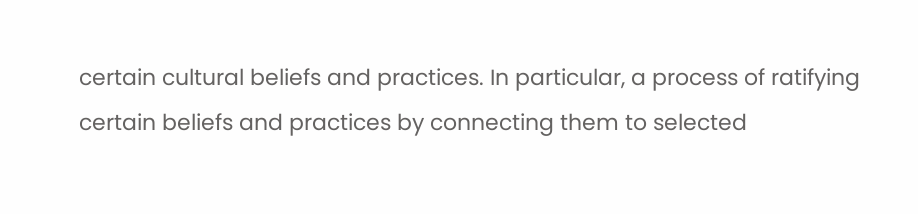certain cultural beliefs and practices. In particular, a process of ratifying certain beliefs and practices by connecting them to selected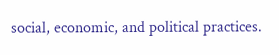social, economic, and political practices.